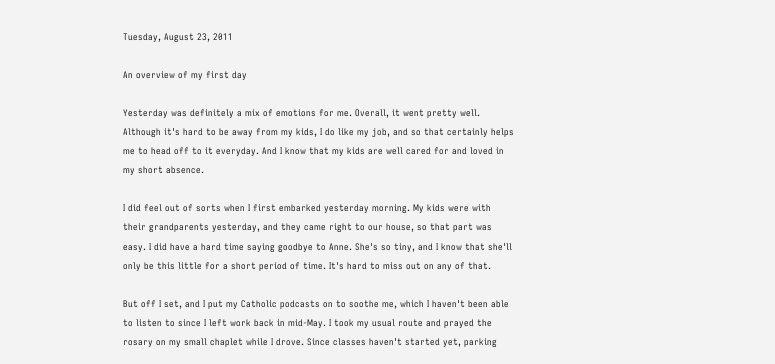Tuesday, August 23, 2011

An overview of my first day

Yesterday was definitely a mix of emotions for me. Overall, it went pretty well. Although it's hard to be away from my kids, I do like my job, and so that certainly helps me to head off to it everyday. And I know that my kids are well cared for and loved in my short absence.

I did feel out of sorts when I first embarked yesterday morning. My kids were with their grandparents yesterday, and they came right to our house, so that part was easy. I did have a hard time saying goodbye to Anne. She's so tiny, and I know that she'll only be this little for a short period of time. It's hard to miss out on any of that.

But off I set, and I put my Catholic podcasts on to soothe me, which I haven't been able to listen to since I left work back in mid-May. I took my usual route and prayed the rosary on my small chaplet while I drove. Since classes haven't started yet, parking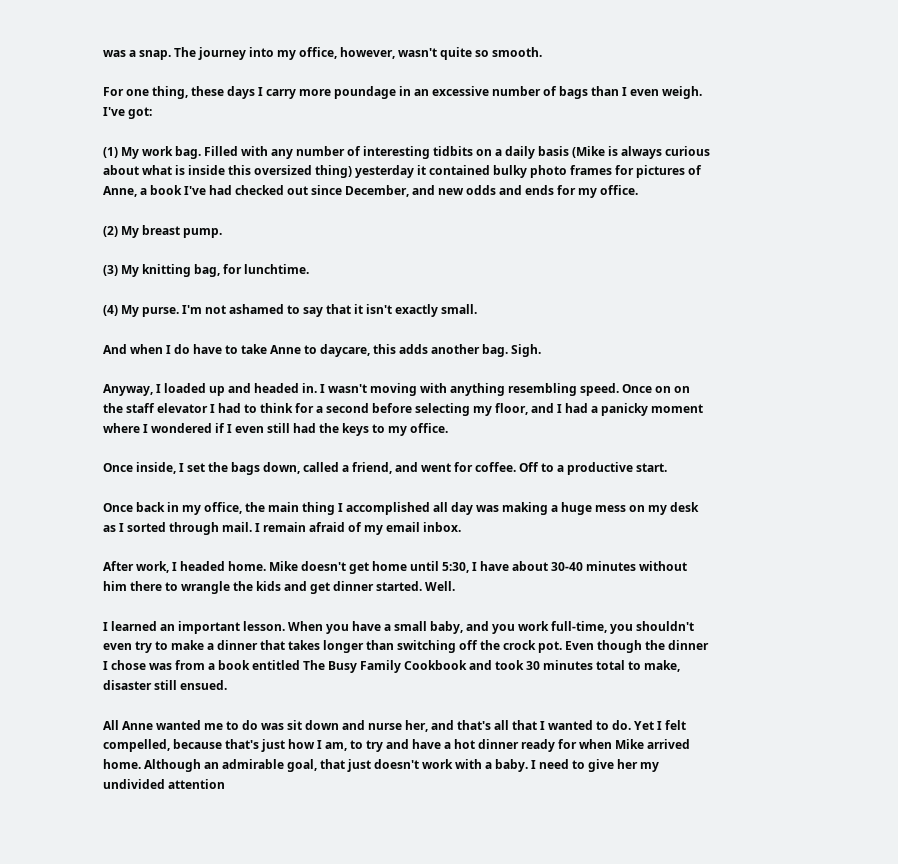was a snap. The journey into my office, however, wasn't quite so smooth.

For one thing, these days I carry more poundage in an excessive number of bags than I even weigh. I've got:

(1) My work bag. Filled with any number of interesting tidbits on a daily basis (Mike is always curious about what is inside this oversized thing) yesterday it contained bulky photo frames for pictures of Anne, a book I've had checked out since December, and new odds and ends for my office.

(2) My breast pump.

(3) My knitting bag, for lunchtime.

(4) My purse. I'm not ashamed to say that it isn't exactly small.

And when I do have to take Anne to daycare, this adds another bag. Sigh.

Anyway, I loaded up and headed in. I wasn't moving with anything resembling speed. Once on on the staff elevator I had to think for a second before selecting my floor, and I had a panicky moment where I wondered if I even still had the keys to my office.

Once inside, I set the bags down, called a friend, and went for coffee. Off to a productive start.

Once back in my office, the main thing I accomplished all day was making a huge mess on my desk as I sorted through mail. I remain afraid of my email inbox.

After work, I headed home. Mike doesn't get home until 5:30, I have about 30-40 minutes without him there to wrangle the kids and get dinner started. Well.

I learned an important lesson. When you have a small baby, and you work full-time, you shouldn't even try to make a dinner that takes longer than switching off the crock pot. Even though the dinner I chose was from a book entitled The Busy Family Cookbook and took 30 minutes total to make, disaster still ensued.

All Anne wanted me to do was sit down and nurse her, and that's all that I wanted to do. Yet I felt compelled, because that's just how I am, to try and have a hot dinner ready for when Mike arrived home. Although an admirable goal, that just doesn't work with a baby. I need to give her my undivided attention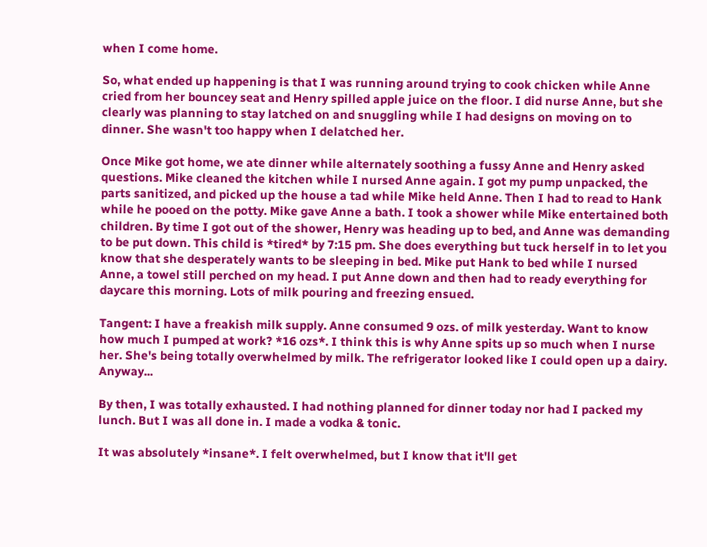when I come home.

So, what ended up happening is that I was running around trying to cook chicken while Anne cried from her bouncey seat and Henry spilled apple juice on the floor. I did nurse Anne, but she clearly was planning to stay latched on and snuggling while I had designs on moving on to dinner. She wasn't too happy when I delatched her.

Once Mike got home, we ate dinner while alternately soothing a fussy Anne and Henry asked questions. Mike cleaned the kitchen while I nursed Anne again. I got my pump unpacked, the parts sanitized, and picked up the house a tad while Mike held Anne. Then I had to read to Hank while he pooed on the potty. Mike gave Anne a bath. I took a shower while Mike entertained both children. By time I got out of the shower, Henry was heading up to bed, and Anne was demanding to be put down. This child is *tired* by 7:15 pm. She does everything but tuck herself in to let you know that she desperately wants to be sleeping in bed. Mike put Hank to bed while I nursed Anne, a towel still perched on my head. I put Anne down and then had to ready everything for daycare this morning. Lots of milk pouring and freezing ensued.

Tangent: I have a freakish milk supply. Anne consumed 9 ozs. of milk yesterday. Want to know how much I pumped at work? *16 ozs*. I think this is why Anne spits up so much when I nurse her. She's being totally overwhelmed by milk. The refrigerator looked like I could open up a dairy. Anyway...

By then, I was totally exhausted. I had nothing planned for dinner today nor had I packed my lunch. But I was all done in. I made a vodka & tonic.

It was absolutely *insane*. I felt overwhelmed, but I know that it'll get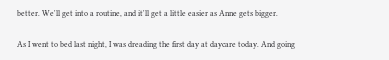better. We'll get into a routine, and it'll get a little easier as Anne gets bigger.

As I went to bed last night, I was dreading the first day at daycare today. And going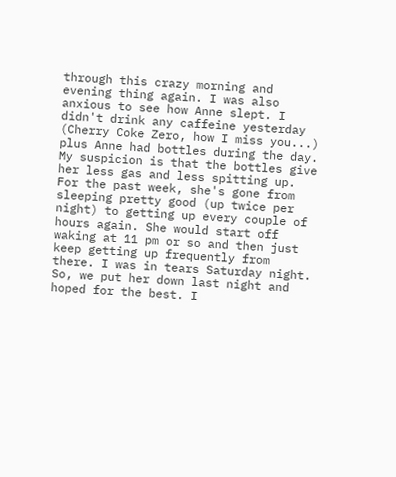through this crazy morning and evening thing again. I was also anxious to see how Anne slept. I didn't drink any caffeine yesterday (Cherry Coke Zero, how I miss you...) plus Anne had bottles during the day. My suspicion is that the bottles give her less gas and less spitting up. For the past week, she's gone from sleeping pretty good (up twice per night) to getting up every couple of hours again. She would start off waking at 11 pm or so and then just keep getting up frequently from there. I was in tears Saturday night. So, we put her down last night and hoped for the best. I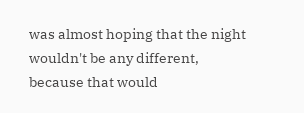was almost hoping that the night wouldn't be any different, because that would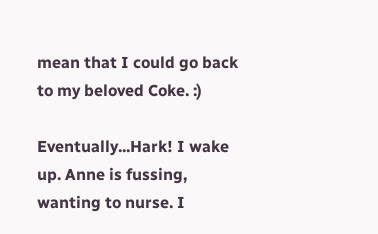mean that I could go back to my beloved Coke. :)

Eventually...Hark! I wake up. Anne is fussing, wanting to nurse. I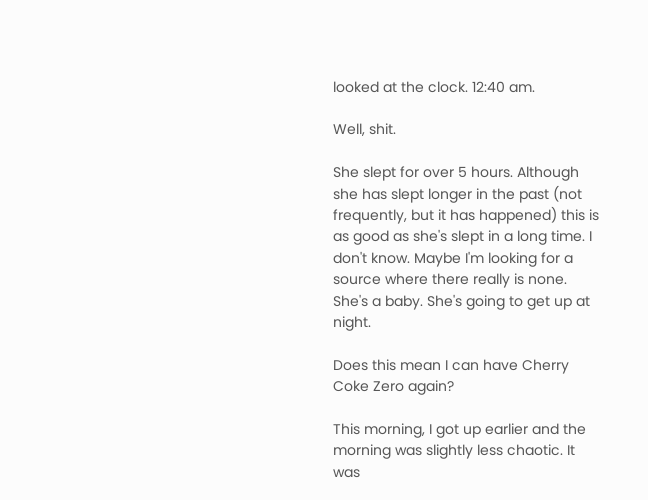looked at the clock. 12:40 am.

Well, shit.

She slept for over 5 hours. Although she has slept longer in the past (not frequently, but it has happened) this is as good as she's slept in a long time. I don't know. Maybe I'm looking for a source where there really is none. She's a baby. She's going to get up at night.

Does this mean I can have Cherry Coke Zero again?

This morning, I got up earlier and the morning was slightly less chaotic. It was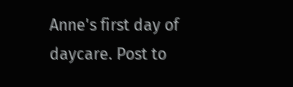Anne's first day of daycare. Post to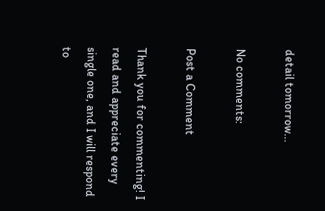detail tomorrow...

No comments:

Post a Comment

Thank you for commenting! I read and appreciate every single one, and I will respond to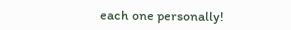each one personally!